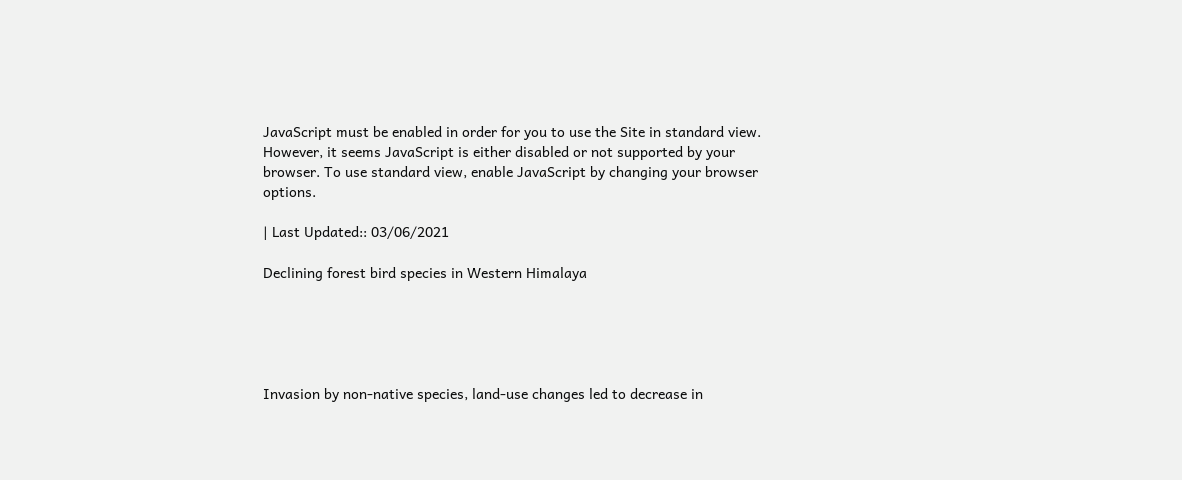JavaScript must be enabled in order for you to use the Site in standard view. However, it seems JavaScript is either disabled or not supported by your browser. To use standard view, enable JavaScript by changing your browser options.

| Last Updated:: 03/06/2021

Declining forest bird species in Western Himalaya





Invasion by non-native species, land-use changes led to decrease in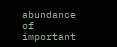abundance of important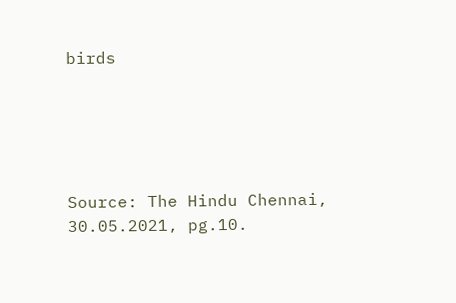birds





Source: The Hindu Chennai, 30.05.2021, pg.10.